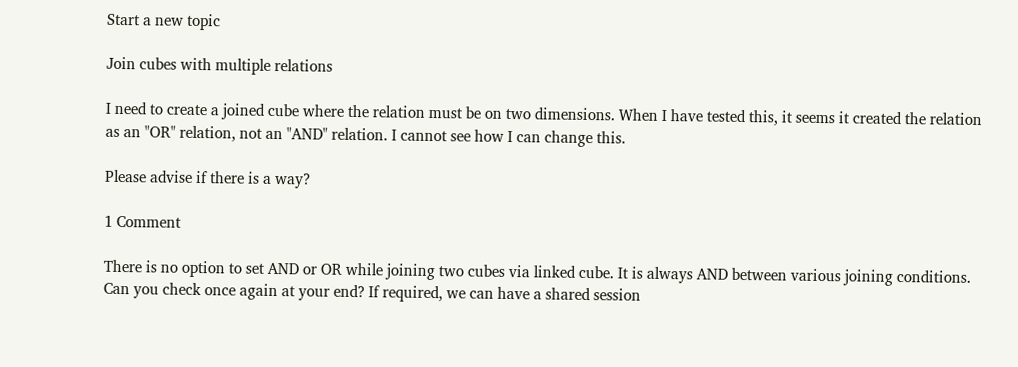Start a new topic

Join cubes with multiple relations

I need to create a joined cube where the relation must be on two dimensions. When I have tested this, it seems it created the relation as an "OR" relation, not an "AND" relation. I cannot see how I can change this.

Please advise if there is a way?

1 Comment

There is no option to set AND or OR while joining two cubes via linked cube. It is always AND between various joining conditions. Can you check once again at your end? If required, we can have a shared session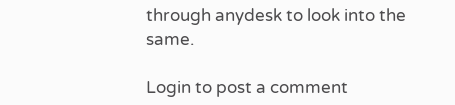through anydesk to look into the same.

Login to post a comment